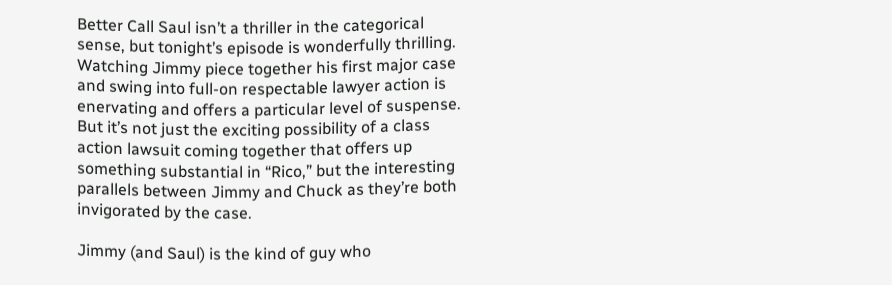Better Call Saul isn’t a thriller in the categorical sense, but tonight’s episode is wonderfully thrilling. Watching Jimmy piece together his first major case and swing into full-on respectable lawyer action is enervating and offers a particular level of suspense. But it’s not just the exciting possibility of a class action lawsuit coming together that offers up something substantial in “Rico,” but the interesting parallels between Jimmy and Chuck as they’re both invigorated by the case.

Jimmy (and Saul) is the kind of guy who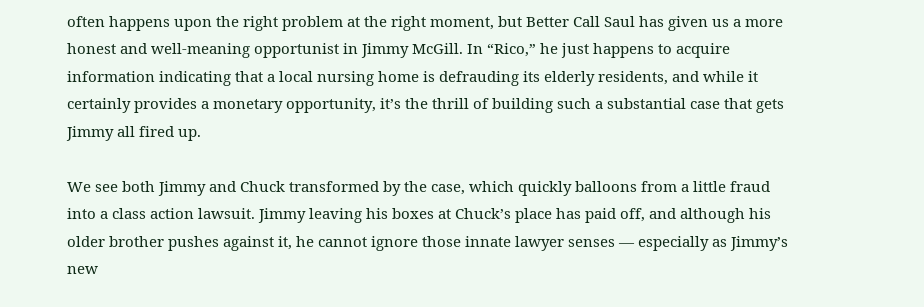often happens upon the right problem at the right moment, but Better Call Saul has given us a more honest and well-meaning opportunist in Jimmy McGill. In “Rico,” he just happens to acquire information indicating that a local nursing home is defrauding its elderly residents, and while it certainly provides a monetary opportunity, it’s the thrill of building such a substantial case that gets Jimmy all fired up.

We see both Jimmy and Chuck transformed by the case, which quickly balloons from a little fraud into a class action lawsuit. Jimmy leaving his boxes at Chuck’s place has paid off, and although his older brother pushes against it, he cannot ignore those innate lawyer senses — especially as Jimmy’s new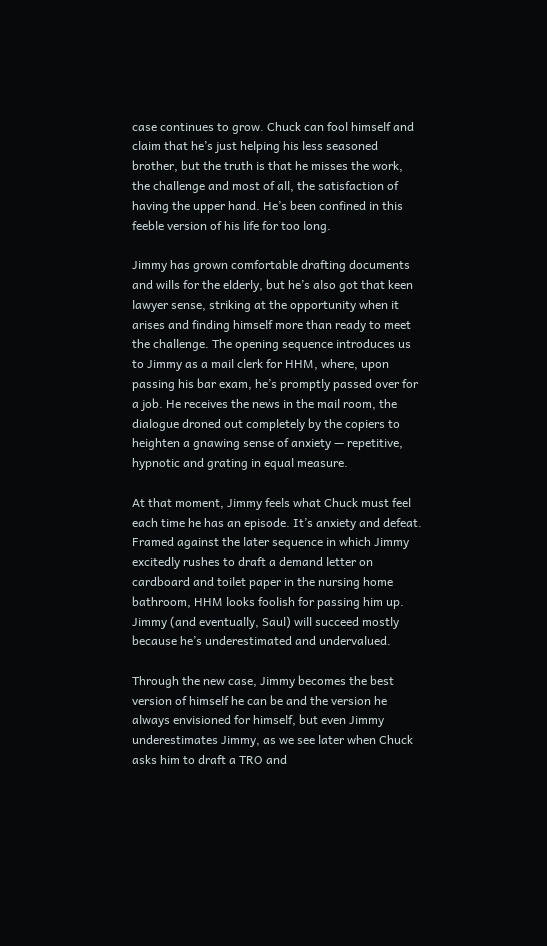case continues to grow. Chuck can fool himself and claim that he’s just helping his less seasoned brother, but the truth is that he misses the work, the challenge and most of all, the satisfaction of having the upper hand. He’s been confined in this feeble version of his life for too long.

Jimmy has grown comfortable drafting documents and wills for the elderly, but he’s also got that keen lawyer sense, striking at the opportunity when it arises and finding himself more than ready to meet the challenge. The opening sequence introduces us to Jimmy as a mail clerk for HHM, where, upon passing his bar exam, he’s promptly passed over for a job. He receives the news in the mail room, the dialogue droned out completely by the copiers to heighten a gnawing sense of anxiety — repetitive, hypnotic and grating in equal measure.

At that moment, Jimmy feels what Chuck must feel each time he has an episode. It’s anxiety and defeat. Framed against the later sequence in which Jimmy excitedly rushes to draft a demand letter on cardboard and toilet paper in the nursing home bathroom, HHM looks foolish for passing him up. Jimmy (and eventually, Saul) will succeed mostly because he’s underestimated and undervalued.

Through the new case, Jimmy becomes the best version of himself he can be and the version he always envisioned for himself, but even Jimmy underestimates Jimmy, as we see later when Chuck asks him to draft a TRO and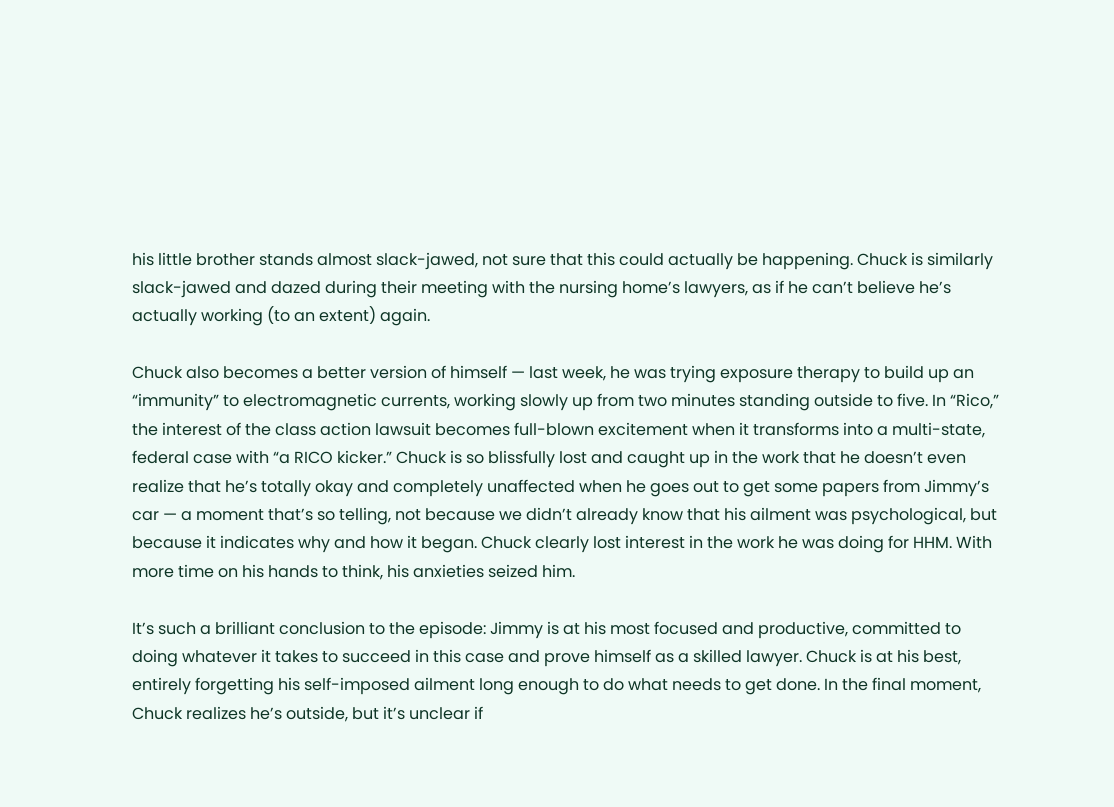his little brother stands almost slack-jawed, not sure that this could actually be happening. Chuck is similarly slack-jawed and dazed during their meeting with the nursing home’s lawyers, as if he can’t believe he’s actually working (to an extent) again.

Chuck also becomes a better version of himself — last week, he was trying exposure therapy to build up an “immunity” to electromagnetic currents, working slowly up from two minutes standing outside to five. In “Rico,” the interest of the class action lawsuit becomes full-blown excitement when it transforms into a multi-state, federal case with “a RICO kicker.” Chuck is so blissfully lost and caught up in the work that he doesn’t even realize that he’s totally okay and completely unaffected when he goes out to get some papers from Jimmy’s car — a moment that’s so telling, not because we didn’t already know that his ailment was psychological, but because it indicates why and how it began. Chuck clearly lost interest in the work he was doing for HHM. With more time on his hands to think, his anxieties seized him.

It’s such a brilliant conclusion to the episode: Jimmy is at his most focused and productive, committed to doing whatever it takes to succeed in this case and prove himself as a skilled lawyer. Chuck is at his best, entirely forgetting his self-imposed ailment long enough to do what needs to get done. In the final moment, Chuck realizes he’s outside, but it’s unclear if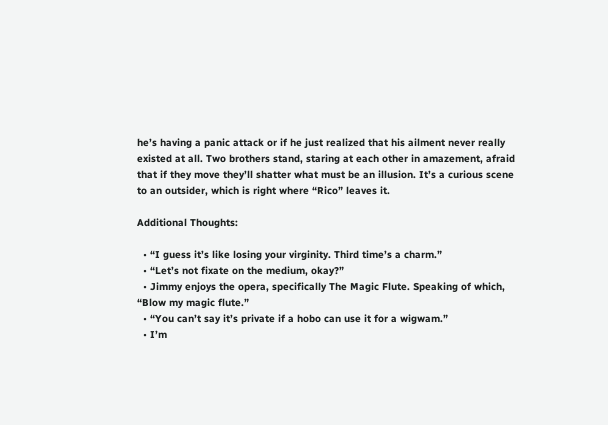he’s having a panic attack or if he just realized that his ailment never really existed at all. Two brothers stand, staring at each other in amazement, afraid that if they move they’ll shatter what must be an illusion. It’s a curious scene to an outsider, which is right where “Rico” leaves it.

Additional Thoughts:

  • “I guess it’s like losing your virginity. Third time’s a charm.”
  • “Let’s not fixate on the medium, okay?”
  • Jimmy enjoys the opera, specifically The Magic Flute. Speaking of which, “Blow my magic flute.”
  • “You can’t say it’s private if a hobo can use it for a wigwam.”
  • I’m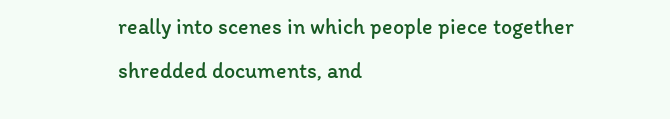really into scenes in which people piece together shredded documents, and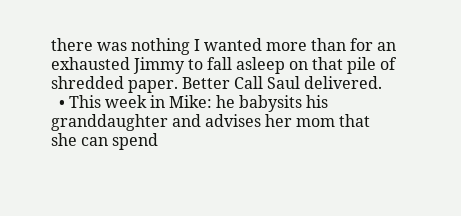there was nothing I wanted more than for an exhausted Jimmy to fall asleep on that pile of shredded paper. Better Call Saul delivered.
  • This week in Mike: he babysits his granddaughter and advises her mom that she can spend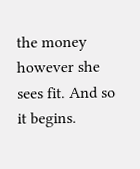the money however she sees fit. And so it begins.